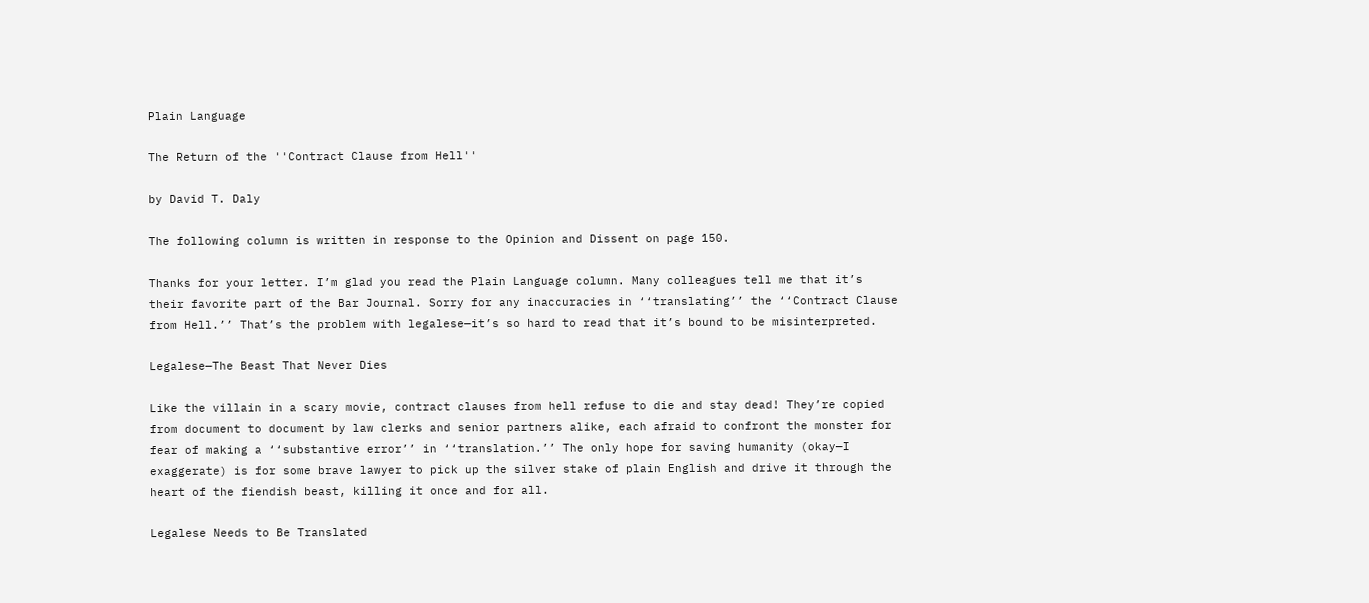Plain Language

The Return of the ''Contract Clause from Hell''

by David T. Daly

The following column is written in response to the Opinion and Dissent on page 150.

Thanks for your letter. I’m glad you read the Plain Language column. Many colleagues tell me that it’s their favorite part of the Bar Journal. Sorry for any inaccuracies in ‘‘translating’’ the ‘‘Contract Clause from Hell.’’ That’s the problem with legalese—it’s so hard to read that it’s bound to be misinterpreted.

Legalese—The Beast That Never Dies

Like the villain in a scary movie, contract clauses from hell refuse to die and stay dead! They’re copied from document to document by law clerks and senior partners alike, each afraid to confront the monster for fear of making a ‘‘substantive error’’ in ‘‘translation.’’ The only hope for saving humanity (okay—I exaggerate) is for some brave lawyer to pick up the silver stake of plain English and drive it through the heart of the fiendish beast, killing it once and for all.

Legalese Needs to Be Translated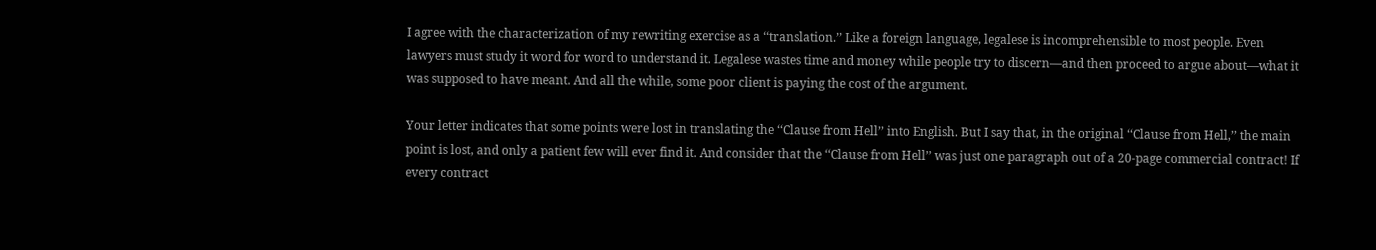I agree with the characterization of my rewriting exercise as a ‘‘translation.’’ Like a foreign language, legalese is incomprehensible to most people. Even lawyers must study it word for word to understand it. Legalese wastes time and money while people try to discern—and then proceed to argue about—what it was supposed to have meant. And all the while, some poor client is paying the cost of the argument.

Your letter indicates that some points were lost in translating the ‘‘Clause from Hell’’ into English. But I say that, in the original ‘‘Clause from Hell,’’ the main point is lost, and only a patient few will ever find it. And consider that the ‘‘Clause from Hell’’ was just one paragraph out of a 20-page commercial contract! If every contract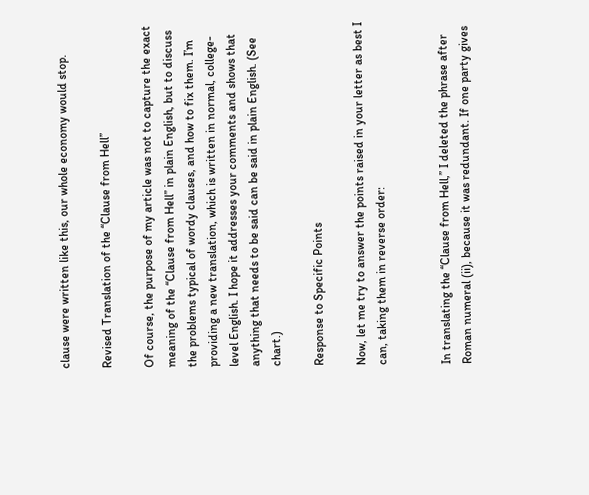clause were written like this, our whole economy would stop.

Revised Translation of the ‘‘Clause from Hell’’

Of course, the purpose of my article was not to capture the exact meaning of the ‘‘Clause from Hell’’ in plain English, but to discuss the problems typical of wordy clauses, and how to fix them. I’m providing a new translation, which is written in normal, college-level English. I hope it addresses your comments and shows that anything that needs to be said can be said in plain English. (See chart.)

Response to Specific Points

Now, let me try to answer the points raised in your letter as best I can, taking them in reverse order:


In translating the ‘‘Clause from Hell,’’ I deleted the phrase after Roman numeral (ii), because it was redundant. If one party gives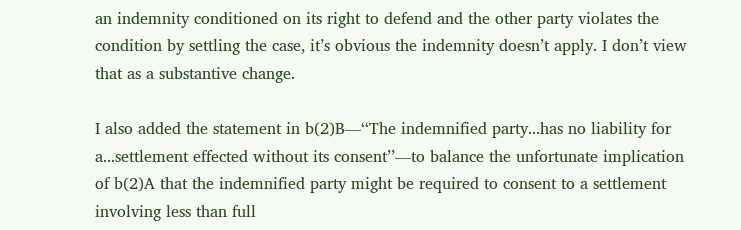an indemnity conditioned on its right to defend and the other party violates the condition by settling the case, it’s obvious the indemnity doesn’t apply. I don’t view that as a substantive change.

I also added the statement in b(2)B—‘‘The indemnified party...has no liability for a...settlement effected without its consent’’—to balance the unfortunate implication of b(2)A that the indemnified party might be required to consent to a settlement involving less than full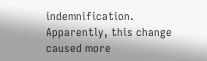indemnification. Apparently, this change caused more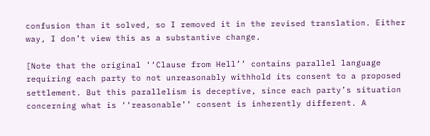confusion than it solved, so I removed it in the revised translation. Either way, I don’t view this as a substantive change.

[Note that the original ‘‘Clause from Hell’’ contains parallel language requiring each party to not unreasonably withhold its consent to a proposed settlement. But this parallelism is deceptive, since each party’s situation concerning what is ‘‘reasonable’’ consent is inherently different. A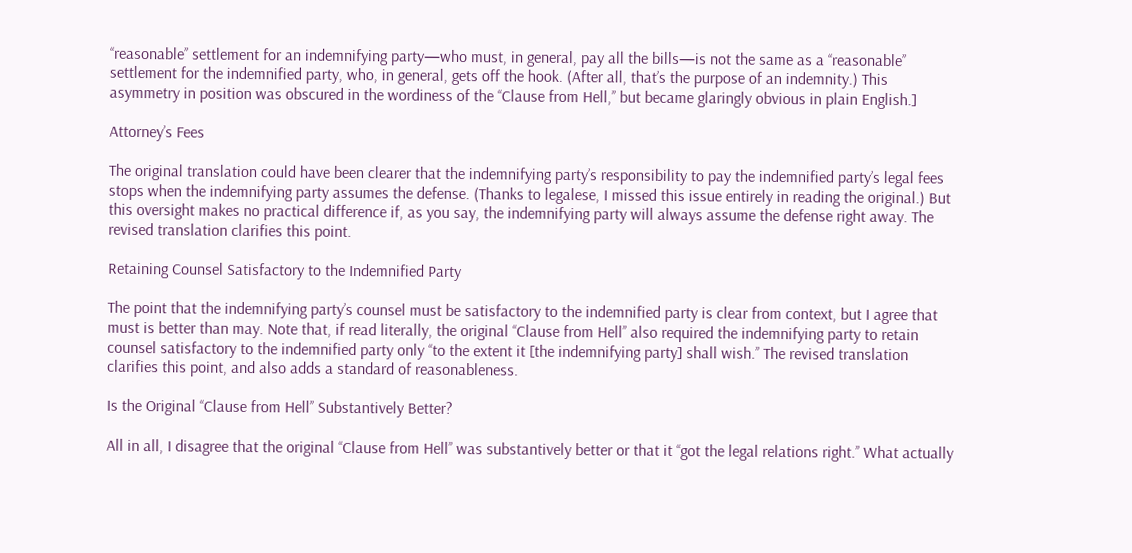‘‘reasonable’’ settlement for an indemnifying party—who must, in general, pay all the bills—is not the same as a ‘‘reasonable’’ settlement for the indemnified party, who, in general, gets off the hook. (After all, that’s the purpose of an indemnity.) This asymmetry in position was obscured in the wordiness of the ‘‘Clause from Hell,’’ but became glaringly obvious in plain English.]

Attorney’s Fees

The original translation could have been clearer that the indemnifying party’s responsibility to pay the indemnified party’s legal fees stops when the indemnifying party assumes the defense. (Thanks to legalese, I missed this issue entirely in reading the original.) But this oversight makes no practical difference if, as you say, the indemnifying party will always assume the defense right away. The revised translation clarifies this point.

Retaining Counsel Satisfactory to the Indemnified Party

The point that the indemnifying party’s counsel must be satisfactory to the indemnified party is clear from context, but I agree that must is better than may. Note that, if read literally, the original ‘‘Clause from Hell’’ also required the indemnifying party to retain counsel satisfactory to the indemnified party only ‘‘to the extent it [the indemnifying party] shall wish.’’ The revised translation clarifies this point, and also adds a standard of reasonableness.

Is the Original ‘‘Clause from Hell’’ Substantively Better?

All in all, I disagree that the original ‘‘Clause from Hell’’ was substantively better or that it ‘‘got the legal relations right.’’ What actually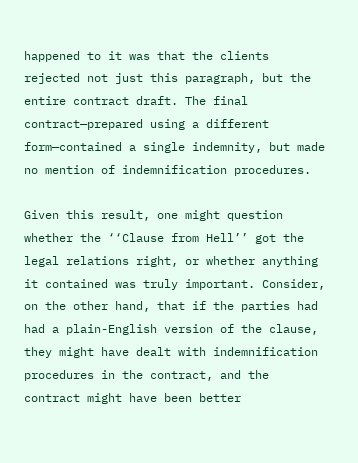happened to it was that the clients rejected not just this paragraph, but the entire contract draft. The final contract—prepared using a different form—contained a single indemnity, but made no mention of indemnification procedures.

Given this result, one might question whether the ‘‘Clause from Hell’’ got the legal relations right, or whether anything it contained was truly important. Consider, on the other hand, that if the parties had had a plain-English version of the clause, they might have dealt with indemnification procedures in the contract, and the contract might have been better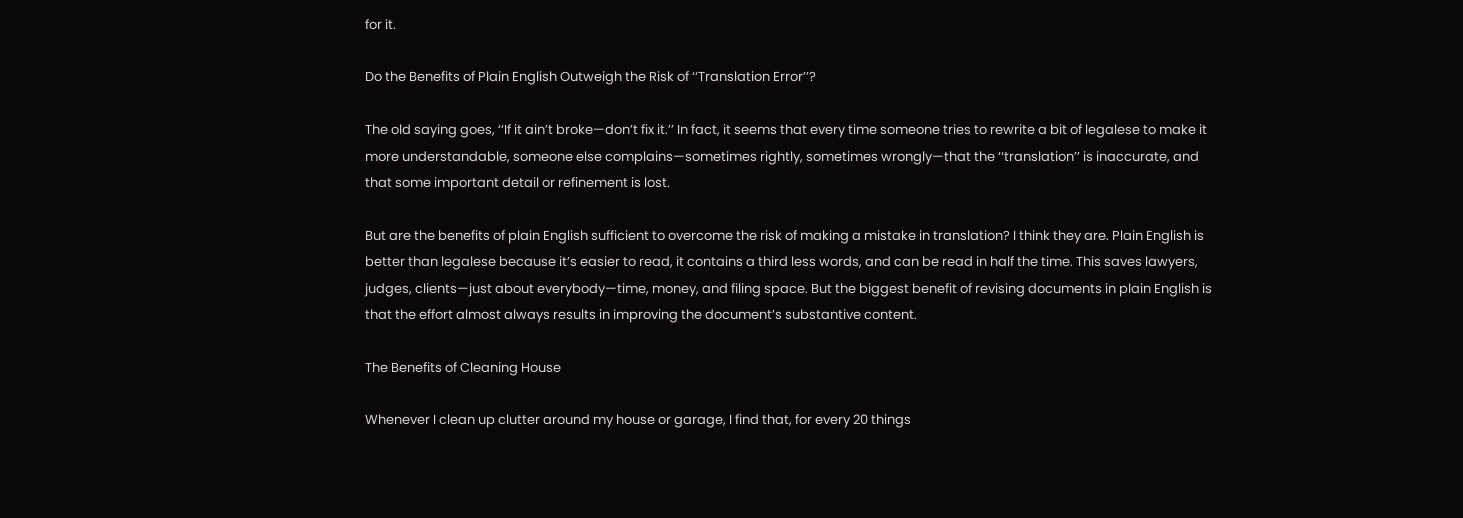for it.

Do the Benefits of Plain English Outweigh the Risk of ‘‘Translation Error’’?

The old saying goes, ‘‘If it ain’t broke—don’t fix it.’’ In fact, it seems that every time someone tries to rewrite a bit of legalese to make it more understandable, someone else complains—sometimes rightly, sometimes wrongly—that the ‘‘translation’’ is inaccurate, and that some important detail or refinement is lost.

But are the benefits of plain English sufficient to overcome the risk of making a mistake in translation? I think they are. Plain English is better than legalese because it’s easier to read, it contains a third less words, and can be read in half the time. This saves lawyers, judges, clients—just about everybody—time, money, and filing space. But the biggest benefit of revising documents in plain English is that the effort almost always results in improving the document’s substantive content.

The Benefits of Cleaning House

Whenever I clean up clutter around my house or garage, I find that, for every 20 things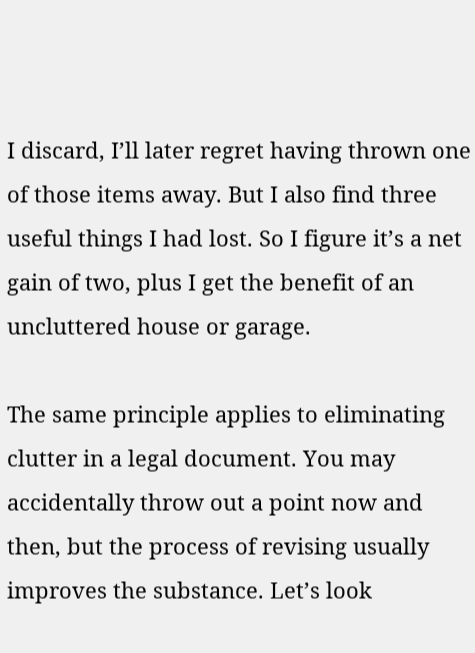I discard, I’ll later regret having thrown one of those items away. But I also find three useful things I had lost. So I figure it’s a net gain of two, plus I get the benefit of an uncluttered house or garage.

The same principle applies to eliminating clutter in a legal document. You may accidentally throw out a point now and then, but the process of revising usually improves the substance. Let’s look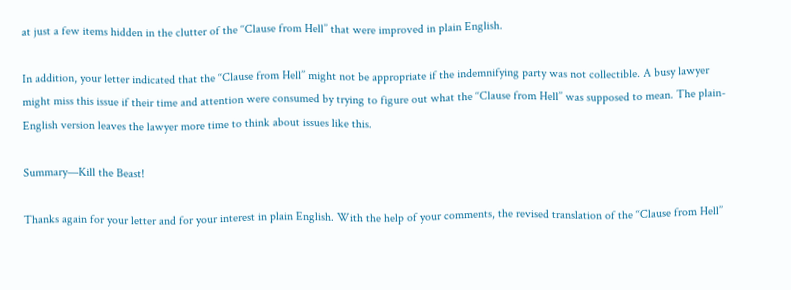at just a few items hidden in the clutter of the ‘‘Clause from Hell’’ that were improved in plain English.

In addition, your letter indicated that the ‘‘Clause from Hell’’ might not be appropriate if the indemnifying party was not collectible. A busy lawyer might miss this issue if their time and attention were consumed by trying to figure out what the ‘‘Clause from Hell’’ was supposed to mean. The plain-English version leaves the lawyer more time to think about issues like this.

Summary—Kill the Beast!

Thanks again for your letter and for your interest in plain English. With the help of your comments, the revised translation of the ‘‘Clause from Hell’’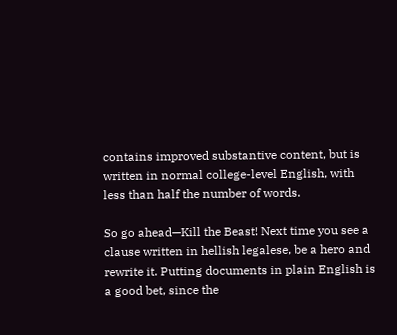contains improved substantive content, but is written in normal college-level English, with less than half the number of words.

So go ahead—Kill the Beast! Next time you see a clause written in hellish legalese, be a hero and rewrite it. Putting documents in plain English is a good bet, since the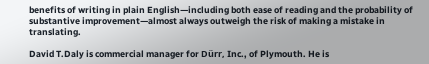benefits of writing in plain English—including both ease of reading and the probability of substantive improvement—almost always outweigh the risk of making a mistake in translating.

David T.Daly is commercial manager for Dürr, Inc., of Plymouth. He is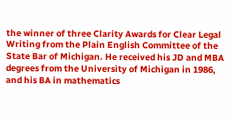the winner of three Clarity Awards for Clear Legal Writing from the Plain English Committee of the State Bar of Michigan. He received his JD and MBA degrees from the University of Michigan in 1986, and his BA in mathematics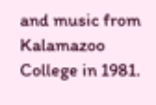and music from Kalamazoo College in 1981.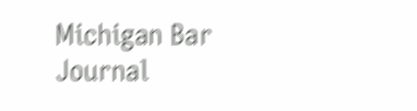Michigan Bar Journal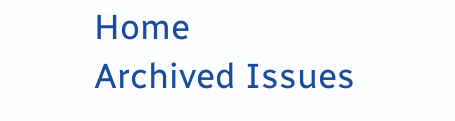Home
Archived Issues